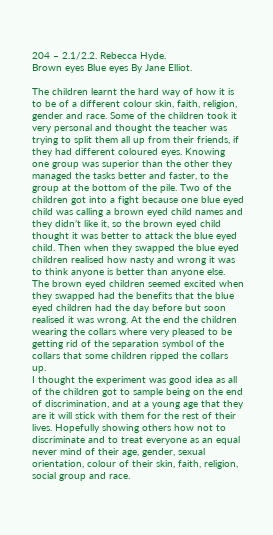204 – 2.1/2.2. Rebecca Hyde.
Brown eyes Blue eyes By Jane Elliot.

The children learnt the hard way of how it is to be of a different colour skin, faith, religion, gender and race. Some of the children took it very personal and thought the teacher was trying to split them all up from their friends, if they had different coloured eyes. Knowing one group was superior than the other they managed the tasks better and faster, to the group at the bottom of the pile. Two of the children got into a fight because one blue eyed child was calling a brown eyed child names and they didn’t like it, so the brown eyed child thought it was better to attack the blue eyed child. Then when they swapped the blue eyed children realised how nasty and wrong it was to think anyone is better than anyone else. The brown eyed children seemed excited when they swapped had the benefits that the blue eyed children had the day before but soon realised it was wrong. At the end the children wearing the collars where very pleased to be getting rid of the separation symbol of the collars that some children ripped the collars up.
I thought the experiment was good idea as all of the children got to sample being on the end of discrimination, and at a young age that they are it will stick with them for the rest of their lives. Hopefully showing others how not to discriminate and to treat everyone as an equal never mind of their age, gender, sexual orientation, colour of their skin, faith, religion, social group and race.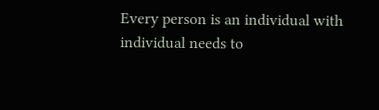Every person is an individual with individual needs to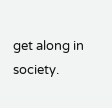get along in society.